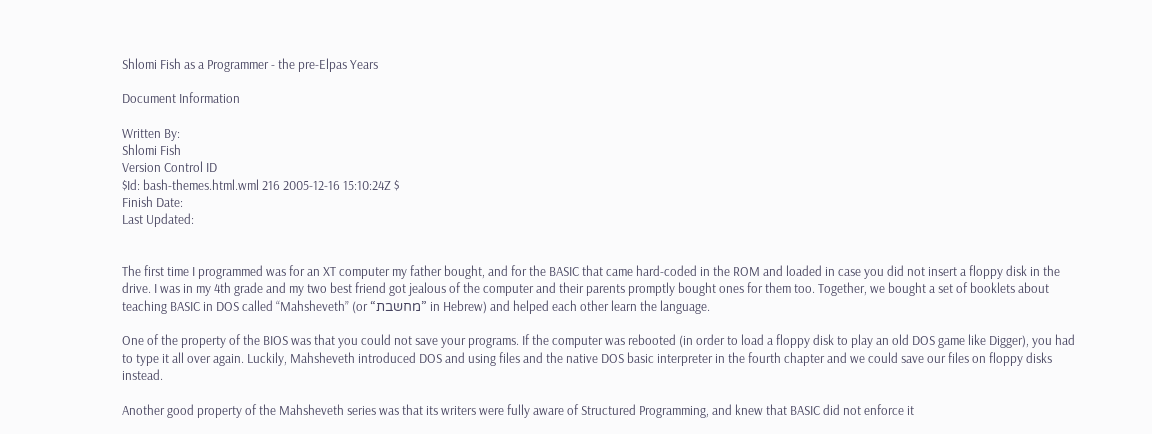Shlomi Fish as a Programmer - the pre-Elpas Years

Document Information

Written By:
Shlomi Fish
Version Control ID
$Id: bash-themes.html.wml 216 2005-12-16 15:10:24Z $
Finish Date:
Last Updated:


The first time I programmed was for an XT computer my father bought, and for the BASIC that came hard-coded in the ROM and loaded in case you did not insert a floppy disk in the drive. I was in my 4th grade and my two best friend got jealous of the computer and their parents promptly bought ones for them too. Together, we bought a set of booklets about teaching BASIC in DOS called “Mahsheveth” (or “מחשבת” in Hebrew) and helped each other learn the language.

One of the property of the BIOS was that you could not save your programs. If the computer was rebooted (in order to load a floppy disk to play an old DOS game like Digger), you had to type it all over again. Luckily, Mahsheveth introduced DOS and using files and the native DOS basic interpreter in the fourth chapter and we could save our files on floppy disks instead.

Another good property of the Mahsheveth series was that its writers were fully aware of Structured Programming, and knew that BASIC did not enforce it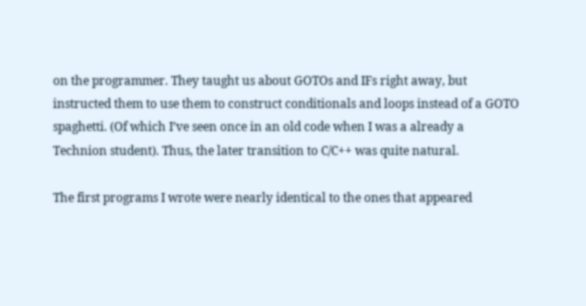on the programmer. They taught us about GOTOs and IFs right away, but instructed them to use them to construct conditionals and loops instead of a GOTO spaghetti. (Of which I’ve seen once in an old code when I was a already a Technion student). Thus, the later transition to C/C++ was quite natural.

The first programs I wrote were nearly identical to the ones that appeared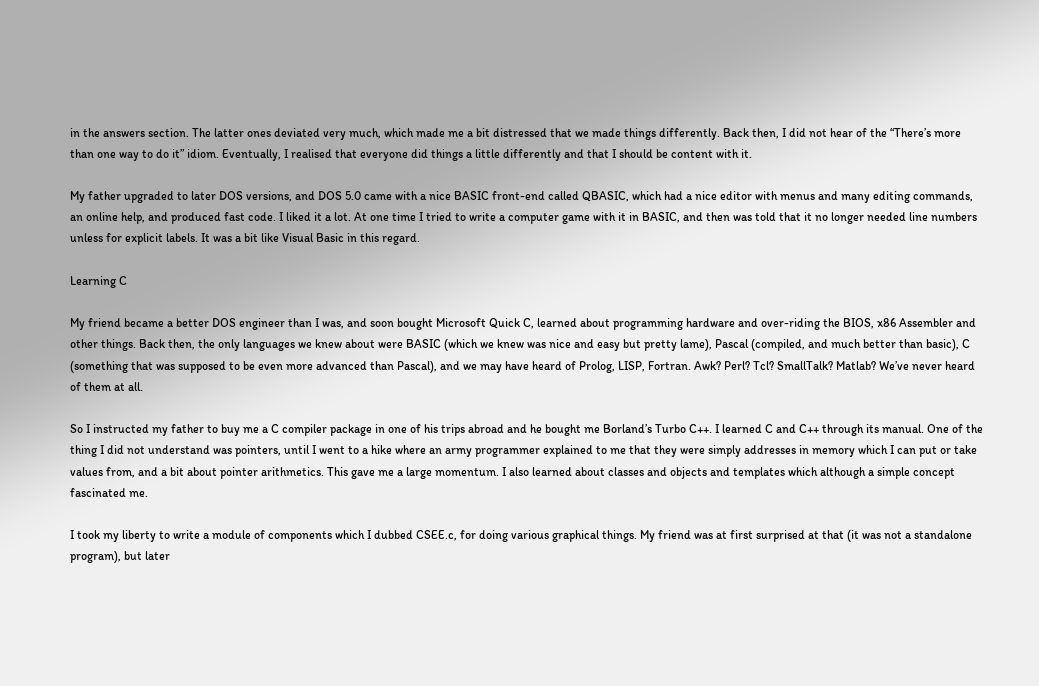in the answers section. The latter ones deviated very much, which made me a bit distressed that we made things differently. Back then, I did not hear of the “There’s more than one way to do it” idiom. Eventually, I realised that everyone did things a little differently and that I should be content with it.

My father upgraded to later DOS versions, and DOS 5.0 came with a nice BASIC front-end called QBASIC, which had a nice editor with menus and many editing commands, an online help, and produced fast code. I liked it a lot. At one time I tried to write a computer game with it in BASIC, and then was told that it no longer needed line numbers unless for explicit labels. It was a bit like Visual Basic in this regard.

Learning C

My friend became a better DOS engineer than I was, and soon bought Microsoft Quick C, learned about programming hardware and over-riding the BIOS, x86 Assembler and other things. Back then, the only languages we knew about were BASIC (which we knew was nice and easy but pretty lame), Pascal (compiled, and much better than basic), C (something that was supposed to be even more advanced than Pascal), and we may have heard of Prolog, LISP, Fortran. Awk? Perl? Tcl? SmallTalk? Matlab? We’ve never heard of them at all.

So I instructed my father to buy me a C compiler package in one of his trips abroad and he bought me Borland’s Turbo C++. I learned C and C++ through its manual. One of the thing I did not understand was pointers, until I went to a hike where an army programmer explained to me that they were simply addresses in memory which I can put or take values from, and a bit about pointer arithmetics. This gave me a large momentum. I also learned about classes and objects and templates which although a simple concept fascinated me.

I took my liberty to write a module of components which I dubbed CSEE.c, for doing various graphical things. My friend was at first surprised at that (it was not a standalone program), but later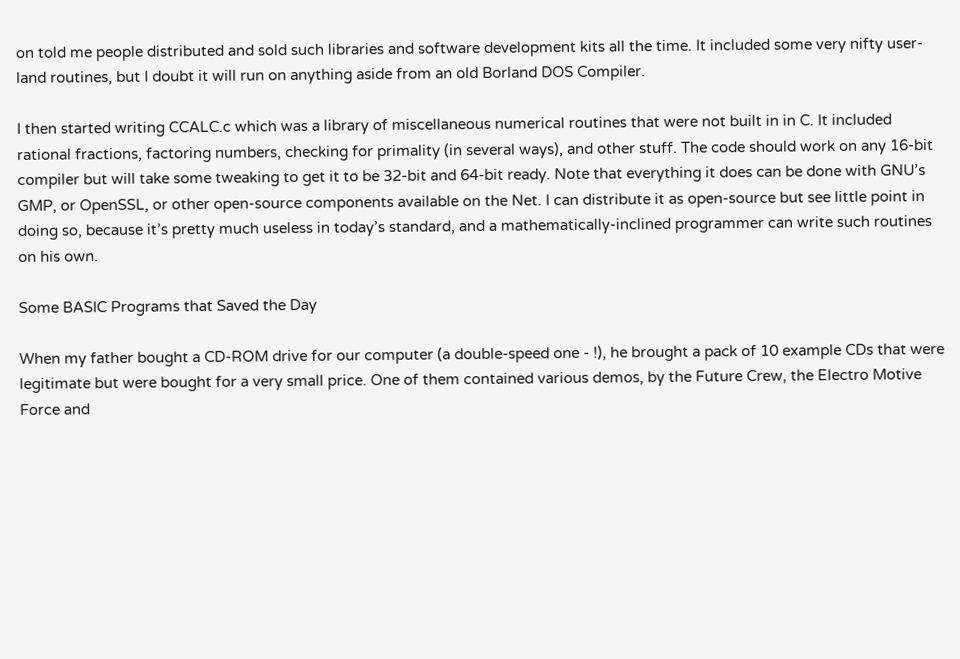on told me people distributed and sold such libraries and software development kits all the time. It included some very nifty user-land routines, but I doubt it will run on anything aside from an old Borland DOS Compiler.

I then started writing CCALC.c which was a library of miscellaneous numerical routines that were not built in in C. It included rational fractions, factoring numbers, checking for primality (in several ways), and other stuff. The code should work on any 16-bit compiler but will take some tweaking to get it to be 32-bit and 64-bit ready. Note that everything it does can be done with GNU’s GMP, or OpenSSL, or other open-source components available on the Net. I can distribute it as open-source but see little point in doing so, because it’s pretty much useless in today’s standard, and a mathematically-inclined programmer can write such routines on his own.

Some BASIC Programs that Saved the Day

When my father bought a CD-ROM drive for our computer (a double-speed one - !), he brought a pack of 10 example CDs that were legitimate but were bought for a very small price. One of them contained various demos, by the Future Crew, the Electro Motive Force and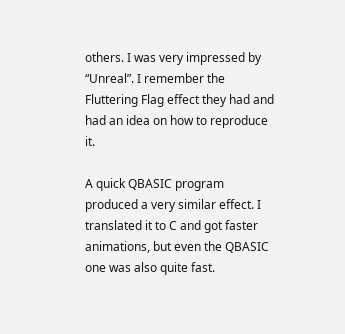others. I was very impressed by “Unreal”. I remember the Fluttering Flag effect they had and had an idea on how to reproduce it.

A quick QBASIC program produced a very similar effect. I translated it to C and got faster animations, but even the QBASIC one was also quite fast.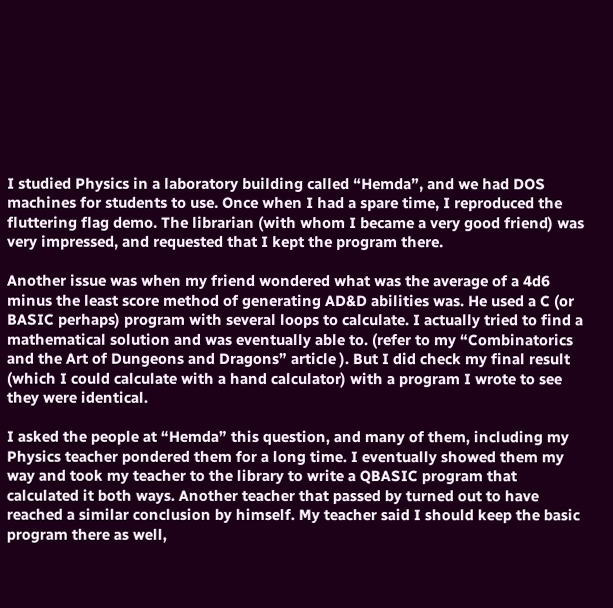I studied Physics in a laboratory building called “Hemda”, and we had DOS machines for students to use. Once when I had a spare time, I reproduced the fluttering flag demo. The librarian (with whom I became a very good friend) was very impressed, and requested that I kept the program there.

Another issue was when my friend wondered what was the average of a 4d6 minus the least score method of generating AD&D abilities was. He used a C (or BASIC perhaps) program with several loops to calculate. I actually tried to find a mathematical solution and was eventually able to. (refer to my “Combinatorics and the Art of Dungeons and Dragons” article ). But I did check my final result (which I could calculate with a hand calculator) with a program I wrote to see they were identical.

I asked the people at “Hemda” this question, and many of them, including my Physics teacher pondered them for a long time. I eventually showed them my way and took my teacher to the library to write a QBASIC program that calculated it both ways. Another teacher that passed by turned out to have reached a similar conclusion by himself. My teacher said I should keep the basic program there as well,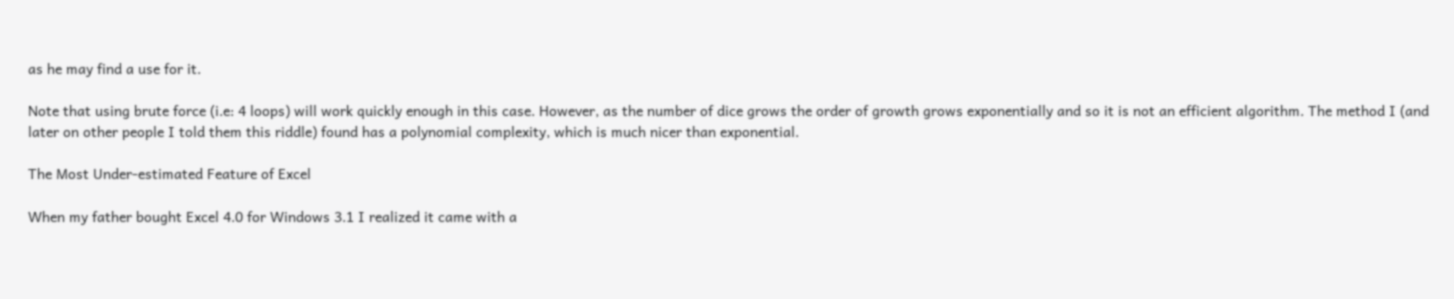as he may find a use for it.

Note that using brute force (i.e: 4 loops) will work quickly enough in this case. However, as the number of dice grows the order of growth grows exponentially and so it is not an efficient algorithm. The method I (and later on other people I told them this riddle) found has a polynomial complexity, which is much nicer than exponential.

The Most Under-estimated Feature of Excel

When my father bought Excel 4.0 for Windows 3.1 I realized it came with a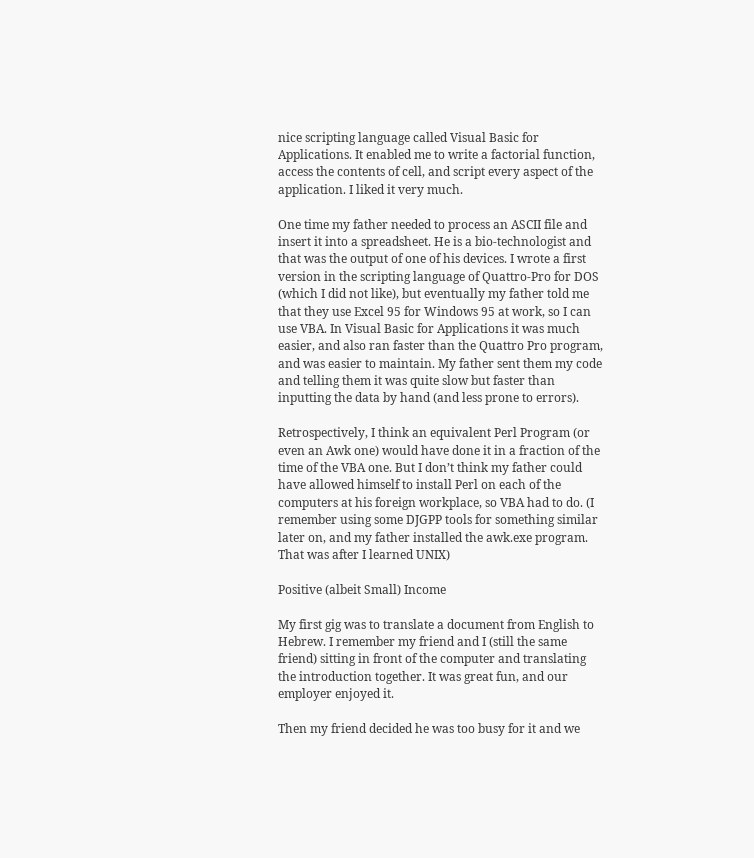nice scripting language called Visual Basic for Applications. It enabled me to write a factorial function, access the contents of cell, and script every aspect of the application. I liked it very much.

One time my father needed to process an ASCII file and insert it into a spreadsheet. He is a bio-technologist and that was the output of one of his devices. I wrote a first version in the scripting language of Quattro-Pro for DOS (which I did not like), but eventually my father told me that they use Excel 95 for Windows 95 at work, so I can use VBA. In Visual Basic for Applications it was much easier, and also ran faster than the Quattro Pro program, and was easier to maintain. My father sent them my code and telling them it was quite slow but faster than inputting the data by hand (and less prone to errors).

Retrospectively, I think an equivalent Perl Program (or even an Awk one) would have done it in a fraction of the time of the VBA one. But I don’t think my father could have allowed himself to install Perl on each of the computers at his foreign workplace, so VBA had to do. (I remember using some DJGPP tools for something similar later on, and my father installed the awk.exe program. That was after I learned UNIX)

Positive (albeit Small) Income

My first gig was to translate a document from English to Hebrew. I remember my friend and I (still the same friend) sitting in front of the computer and translating the introduction together. It was great fun, and our employer enjoyed it.

Then my friend decided he was too busy for it and we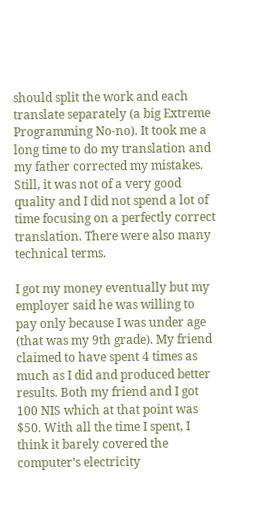should split the work and each translate separately (a big Extreme Programming No-no). It took me a long time to do my translation and my father corrected my mistakes. Still, it was not of a very good quality and I did not spend a lot of time focusing on a perfectly correct translation. There were also many technical terms.

I got my money eventually but my employer said he was willing to pay only because I was under age (that was my 9th grade). My friend claimed to have spent 4 times as much as I did and produced better results. Both my friend and I got 100 NIS which at that point was $50. With all the time I spent, I think it barely covered the computer’s electricity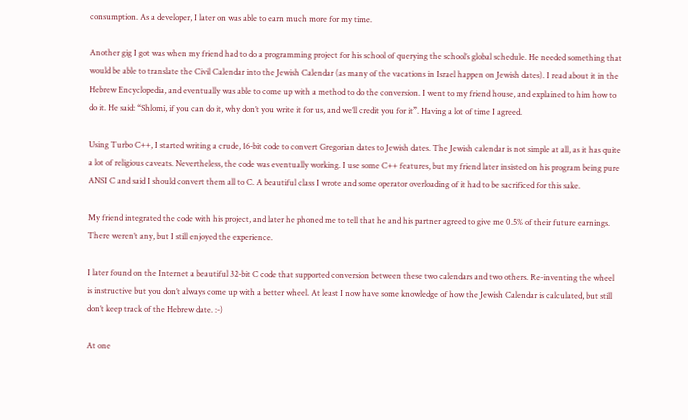consumption. As a developer, I later on was able to earn much more for my time.

Another gig I got was when my friend had to do a programming project for his school of querying the school’s global schedule. He needed something that would be able to translate the Civil Calendar into the Jewish Calendar (as many of the vacations in Israel happen on Jewish dates). I read about it in the Hebrew Encyclopedia, and eventually was able to come up with a method to do the conversion. I went to my friend house, and explained to him how to do it. He said: “Shlomi, if you can do it, why don’t you write it for us, and we’ll credit you for it”. Having a lot of time I agreed.

Using Turbo C++, I started writing a crude, 16-bit code to convert Gregorian dates to Jewish dates. The Jewish calendar is not simple at all, as it has quite a lot of religious caveats. Nevertheless, the code was eventually working. I use some C++ features, but my friend later insisted on his program being pure ANSI C and said I should convert them all to C. A beautiful class I wrote and some operator overloading of it had to be sacrificed for this sake.

My friend integrated the code with his project, and later he phoned me to tell that he and his partner agreed to give me 0.5% of their future earnings. There weren’t any, but I still enjoyed the experience.

I later found on the Internet a beautiful 32-bit C code that supported conversion between these two calendars and two others. Re-inventing the wheel is instructive but you don’t always come up with a better wheel. At least I now have some knowledge of how the Jewish Calendar is calculated, but still don’t keep track of the Hebrew date. :-)

At one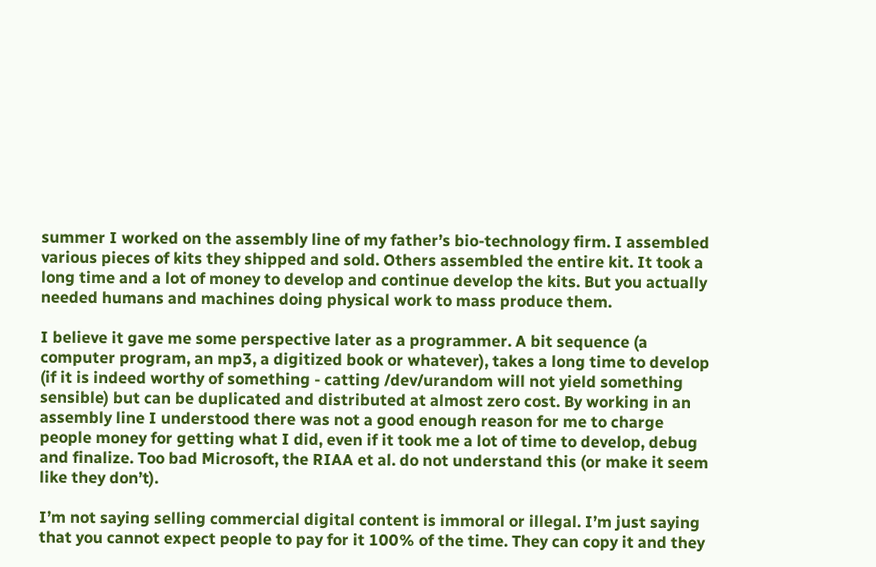summer I worked on the assembly line of my father’s bio-technology firm. I assembled various pieces of kits they shipped and sold. Others assembled the entire kit. It took a long time and a lot of money to develop and continue develop the kits. But you actually needed humans and machines doing physical work to mass produce them.

I believe it gave me some perspective later as a programmer. A bit sequence (a computer program, an mp3, a digitized book or whatever), takes a long time to develop (if it is indeed worthy of something - catting /dev/urandom will not yield something sensible) but can be duplicated and distributed at almost zero cost. By working in an assembly line I understood there was not a good enough reason for me to charge people money for getting what I did, even if it took me a lot of time to develop, debug and finalize. Too bad Microsoft, the RIAA et al. do not understand this (or make it seem like they don’t).

I’m not saying selling commercial digital content is immoral or illegal. I’m just saying that you cannot expect people to pay for it 100% of the time. They can copy it and they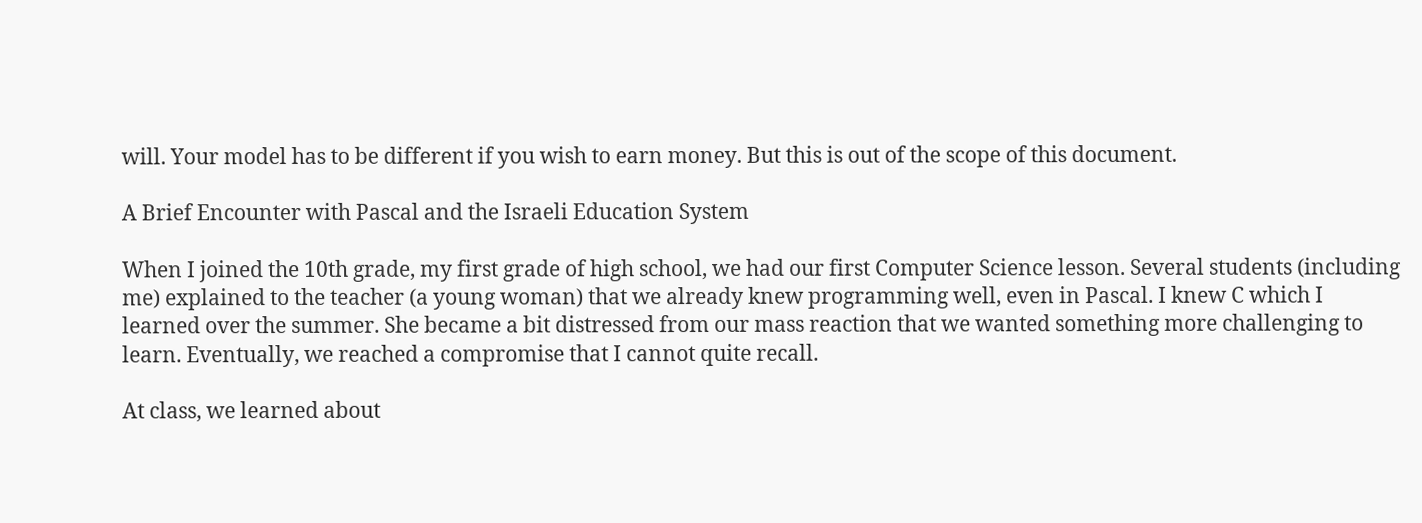will. Your model has to be different if you wish to earn money. But this is out of the scope of this document.

A Brief Encounter with Pascal and the Israeli Education System

When I joined the 10th grade, my first grade of high school, we had our first Computer Science lesson. Several students (including me) explained to the teacher (a young woman) that we already knew programming well, even in Pascal. I knew C which I learned over the summer. She became a bit distressed from our mass reaction that we wanted something more challenging to learn. Eventually, we reached a compromise that I cannot quite recall.

At class, we learned about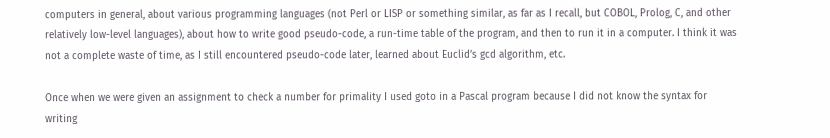computers in general, about various programming languages (not Perl or LISP or something similar, as far as I recall, but COBOL, Prolog, C, and other relatively low-level languages), about how to write good pseudo-code, a run-time table of the program, and then to run it in a computer. I think it was not a complete waste of time, as I still encountered pseudo-code later, learned about Euclid’s gcd algorithm, etc.

Once when we were given an assignment to check a number for primality I used goto in a Pascal program because I did not know the syntax for writing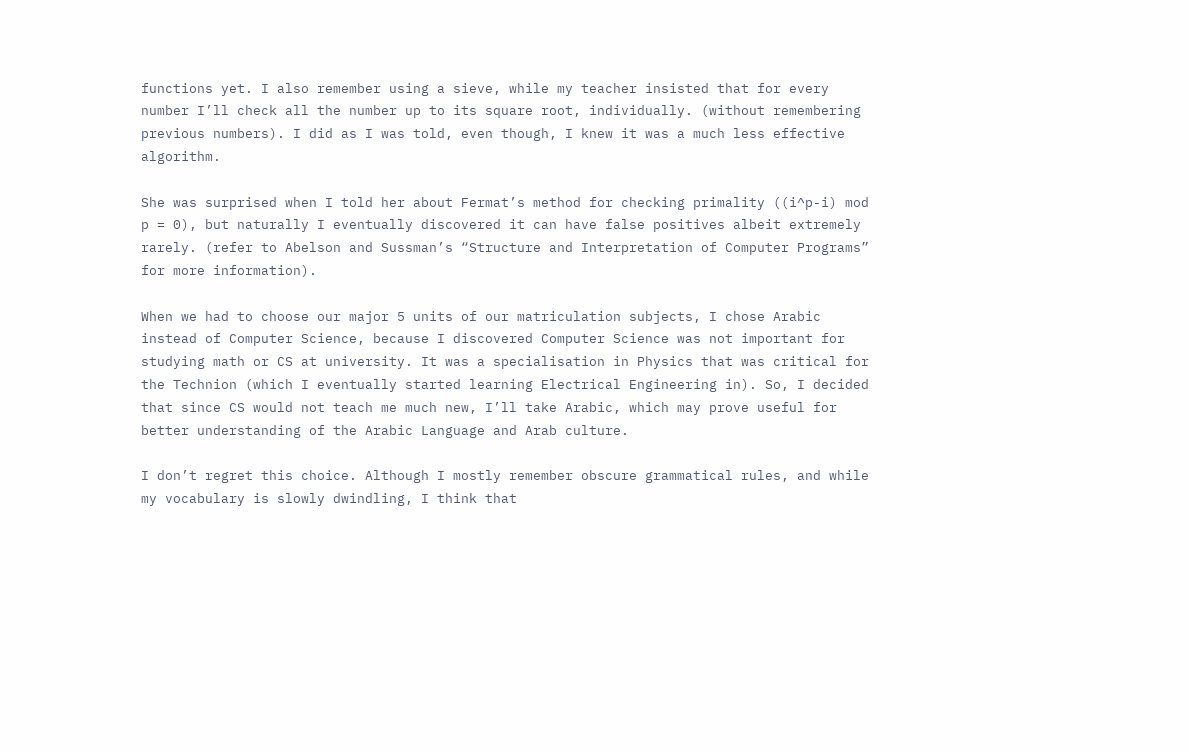functions yet. I also remember using a sieve, while my teacher insisted that for every number I’ll check all the number up to its square root, individually. (without remembering previous numbers). I did as I was told, even though, I knew it was a much less effective algorithm.

She was surprised when I told her about Fermat’s method for checking primality ((i^p-i) mod p = 0), but naturally I eventually discovered it can have false positives albeit extremely rarely. (refer to Abelson and Sussman’s “Structure and Interpretation of Computer Programs” for more information).

When we had to choose our major 5 units of our matriculation subjects, I chose Arabic instead of Computer Science, because I discovered Computer Science was not important for studying math or CS at university. It was a specialisation in Physics that was critical for the Technion (which I eventually started learning Electrical Engineering in). So, I decided that since CS would not teach me much new, I’ll take Arabic, which may prove useful for better understanding of the Arabic Language and Arab culture.

I don’t regret this choice. Although I mostly remember obscure grammatical rules, and while my vocabulary is slowly dwindling, I think that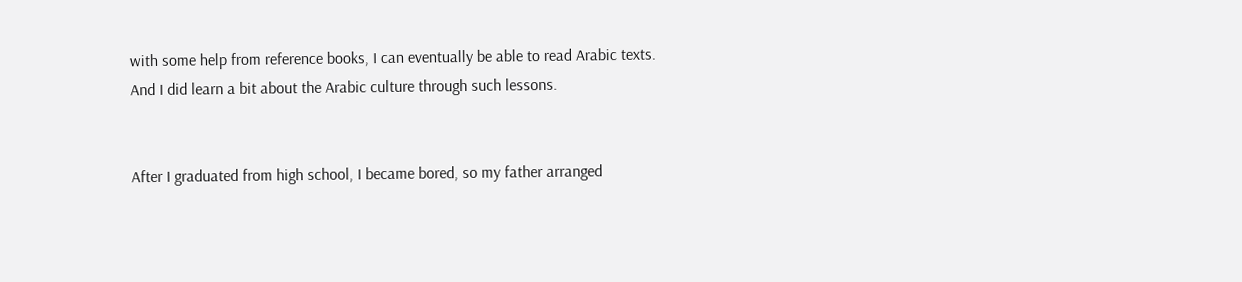with some help from reference books, I can eventually be able to read Arabic texts. And I did learn a bit about the Arabic culture through such lessons.


After I graduated from high school, I became bored, so my father arranged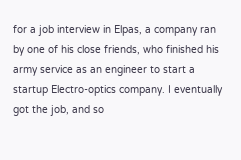for a job interview in Elpas, a company ran by one of his close friends, who finished his army service as an engineer to start a startup Electro-optics company. I eventually got the job, and so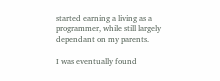started earning a living as a programmer, while still largely dependant on my parents.

I was eventually found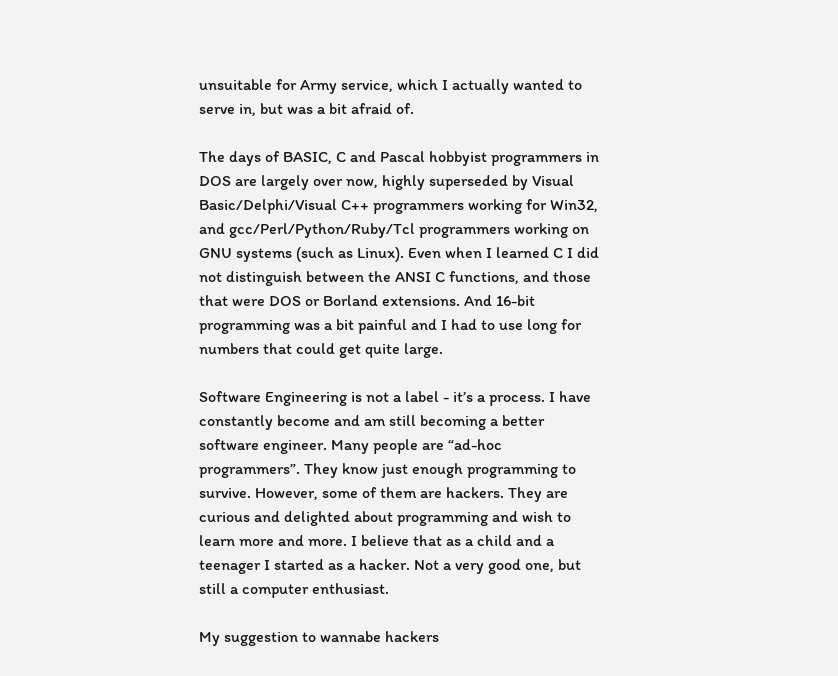unsuitable for Army service, which I actually wanted to serve in, but was a bit afraid of.

The days of BASIC, C and Pascal hobbyist programmers in DOS are largely over now, highly superseded by Visual Basic/Delphi/Visual C++ programmers working for Win32, and gcc/Perl/Python/Ruby/Tcl programmers working on GNU systems (such as Linux). Even when I learned C I did not distinguish between the ANSI C functions, and those that were DOS or Borland extensions. And 16-bit programming was a bit painful and I had to use long for numbers that could get quite large.

Software Engineering is not a label - it’s a process. I have constantly become and am still becoming a better software engineer. Many people are “ad-hoc programmers”. They know just enough programming to survive. However, some of them are hackers. They are curious and delighted about programming and wish to learn more and more. I believe that as a child and a teenager I started as a hacker. Not a very good one, but still a computer enthusiast.

My suggestion to wannabe hackers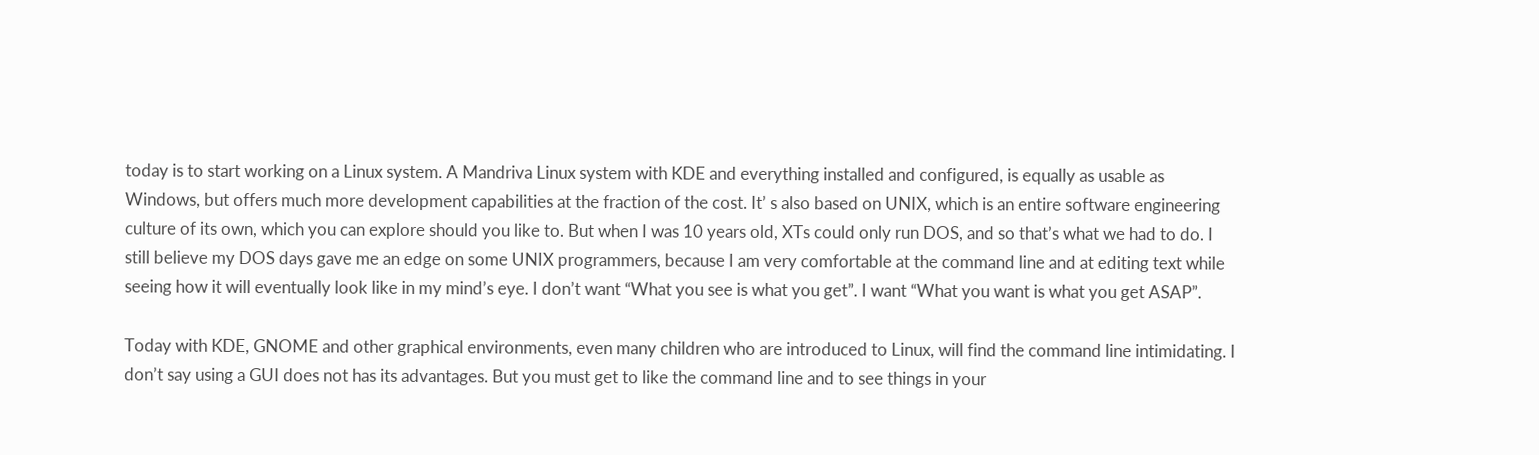today is to start working on a Linux system. A Mandriva Linux system with KDE and everything installed and configured, is equally as usable as Windows, but offers much more development capabilities at the fraction of the cost. It’ s also based on UNIX, which is an entire software engineering culture of its own, which you can explore should you like to. But when I was 10 years old, XTs could only run DOS, and so that’s what we had to do. I still believe my DOS days gave me an edge on some UNIX programmers, because I am very comfortable at the command line and at editing text while seeing how it will eventually look like in my mind’s eye. I don’t want “What you see is what you get”. I want “What you want is what you get ASAP”.

Today with KDE, GNOME and other graphical environments, even many children who are introduced to Linux, will find the command line intimidating. I don’t say using a GUI does not has its advantages. But you must get to like the command line and to see things in your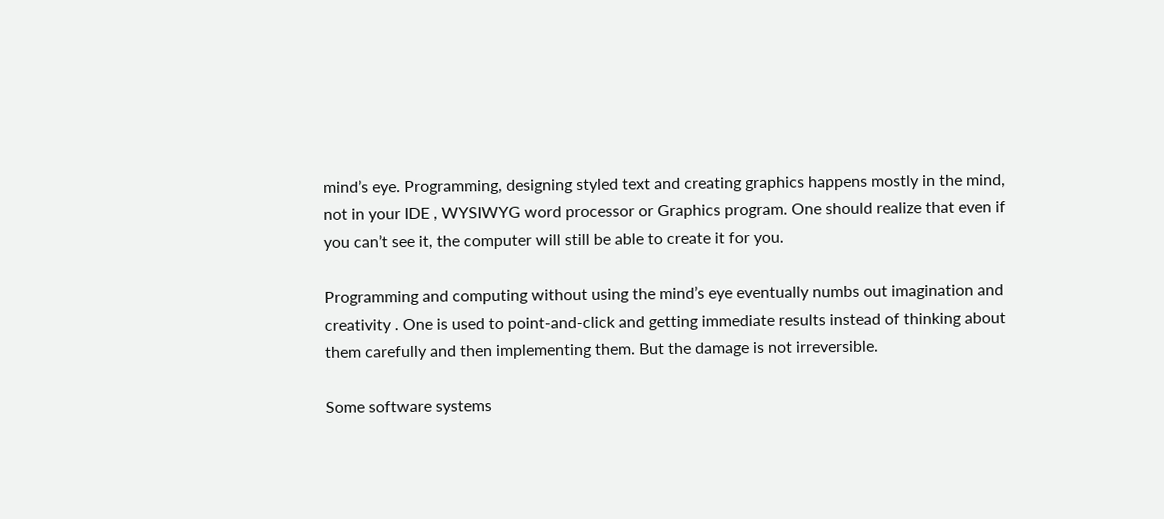mind’s eye. Programming, designing styled text and creating graphics happens mostly in the mind, not in your IDE , WYSIWYG word processor or Graphics program. One should realize that even if you can’t see it, the computer will still be able to create it for you.

Programming and computing without using the mind’s eye eventually numbs out imagination and creativity . One is used to point-and-click and getting immediate results instead of thinking about them carefully and then implementing them. But the damage is not irreversible.

Some software systems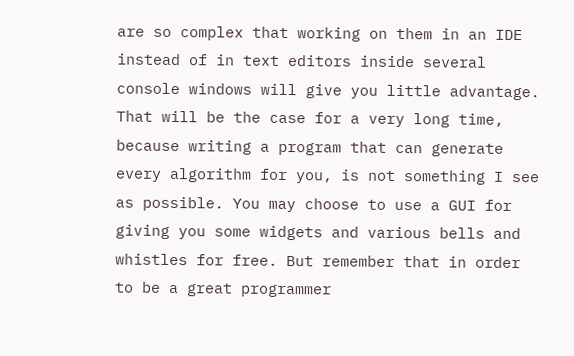are so complex that working on them in an IDE instead of in text editors inside several console windows will give you little advantage. That will be the case for a very long time, because writing a program that can generate every algorithm for you, is not something I see as possible. You may choose to use a GUI for giving you some widgets and various bells and whistles for free. But remember that in order to be a great programmer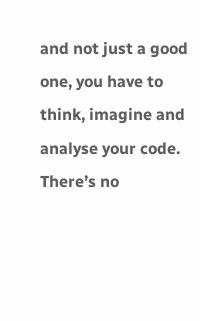and not just a good one, you have to think, imagine and analyse your code. There’s no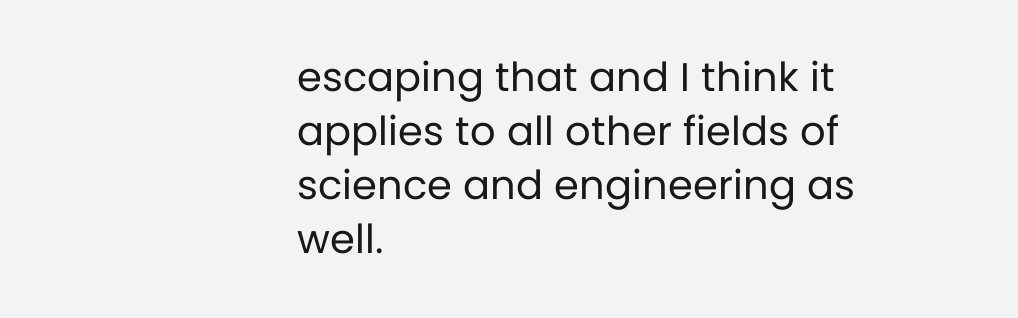escaping that and I think it applies to all other fields of science and engineering as well.